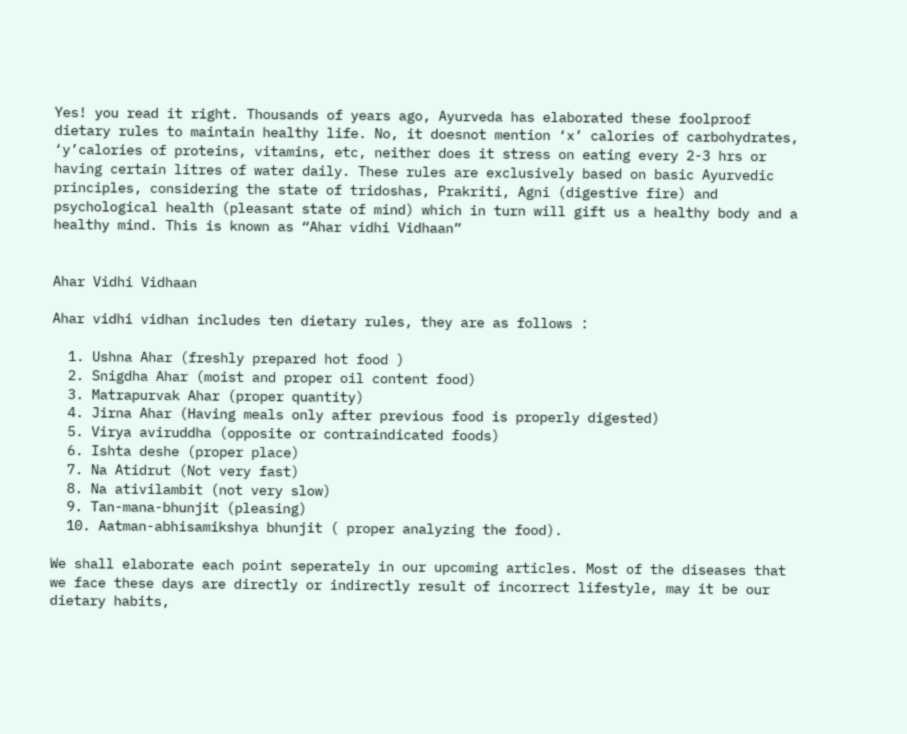Yes! you read it right. Thousands of years ago, Ayurveda has elaborated these foolproof dietary rules to maintain healthy life. No, it doesnot mention ‘x’ calories of carbohydrates, ‘y’calories of proteins, vitamins, etc, neither does it stress on eating every 2-3 hrs or having certain litres of water daily. These rules are exclusively based on basic Ayurvedic principles, considering the state of tridoshas, Prakriti, Agni (digestive fire) and psychological health (pleasant state of mind) which in turn will gift us a healthy body and a healthy mind. This is known as “Ahar vidhi Vidhaan”


Ahar Vidhi Vidhaan

Ahar vidhi vidhan includes ten dietary rules, they are as follows :

  1. Ushna Ahar (freshly prepared hot food )
  2. Snigdha Ahar (moist and proper oil content food)
  3. Matrapurvak Ahar (proper quantity)
  4. Jirna Ahar (Having meals only after previous food is properly digested)
  5. Virya aviruddha (opposite or contraindicated foods)
  6. Ishta deshe (proper place)
  7. Na Atidrut (Not very fast)
  8. Na ativilambit (not very slow)
  9. Tan-mana-bhunjit (pleasing)
  10. Aatman-abhisamikshya bhunjit ( proper analyzing the food).

We shall elaborate each point seperately in our upcoming articles. Most of the diseases that we face these days are directly or indirectly result of incorrect lifestyle, may it be our dietary habits,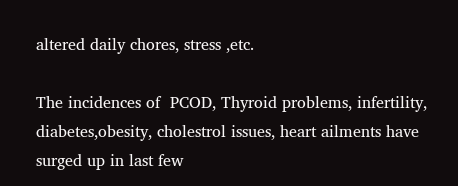altered daily chores, stress ,etc.

The incidences of  PCOD, Thyroid problems, infertility, diabetes,obesity, cholestrol issues, heart ailments have surged up in last few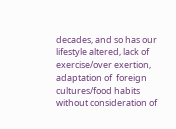decades, and so has our lifestyle altered, lack of exercise/over exertion, adaptation of  foreign cultures/food habits without consideration of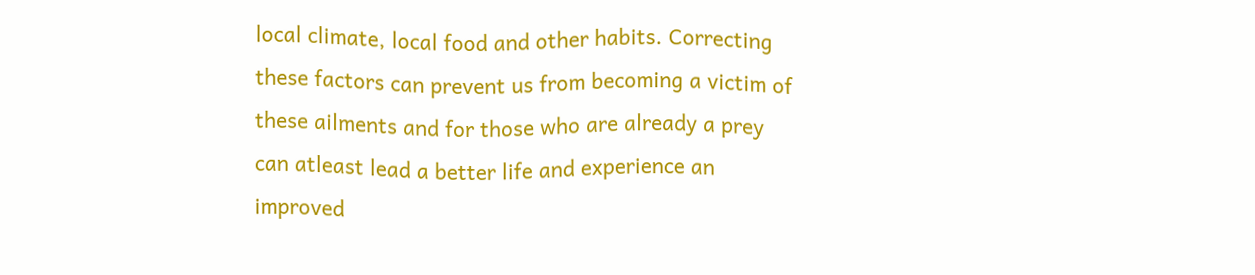local climate, local food and other habits. Correcting these factors can prevent us from becoming a victim of these ailments and for those who are already a prey can atleast lead a better life and experience an improved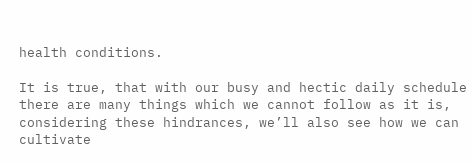health conditions.

It is true, that with our busy and hectic daily schedule there are many things which we cannot follow as it is, considering these hindrances, we’ll also see how we can cultivate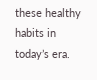these healthy habits in today’s era.